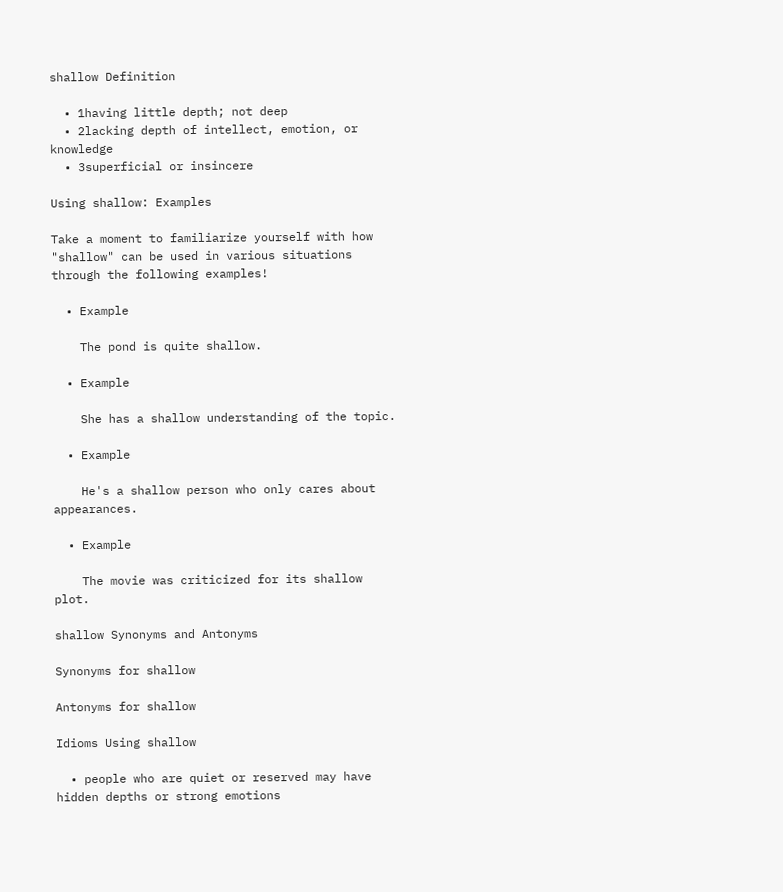shallow Definition

  • 1having little depth; not deep
  • 2lacking depth of intellect, emotion, or knowledge
  • 3superficial or insincere

Using shallow: Examples

Take a moment to familiarize yourself with how "shallow" can be used in various situations through the following examples!

  • Example

    The pond is quite shallow.

  • Example

    She has a shallow understanding of the topic.

  • Example

    He's a shallow person who only cares about appearances.

  • Example

    The movie was criticized for its shallow plot.

shallow Synonyms and Antonyms

Synonyms for shallow

Antonyms for shallow

Idioms Using shallow

  • people who are quiet or reserved may have hidden depths or strong emotions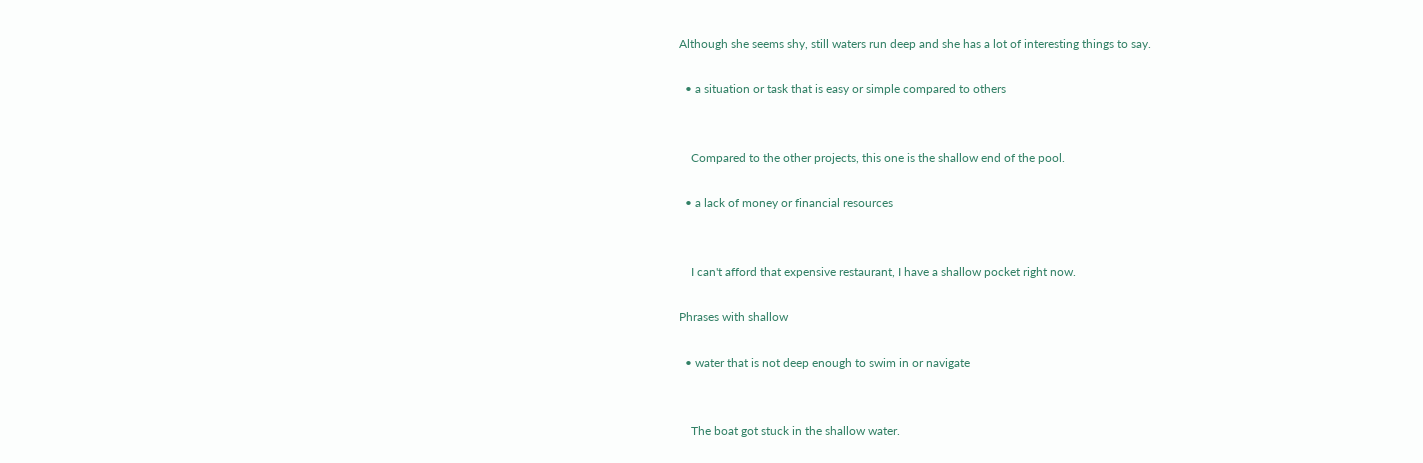Although she seems shy, still waters run deep and she has a lot of interesting things to say.

  • a situation or task that is easy or simple compared to others


    Compared to the other projects, this one is the shallow end of the pool.

  • a lack of money or financial resources


    I can't afford that expensive restaurant, I have a shallow pocket right now.

Phrases with shallow

  • water that is not deep enough to swim in or navigate


    The boat got stuck in the shallow water.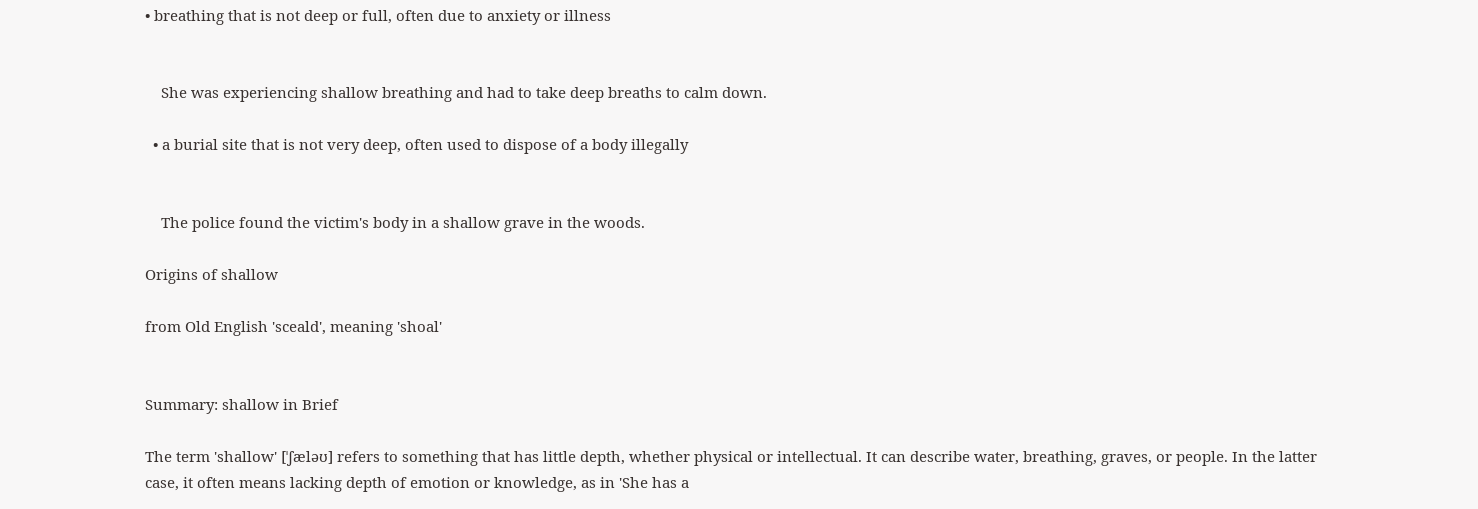• breathing that is not deep or full, often due to anxiety or illness


    She was experiencing shallow breathing and had to take deep breaths to calm down.

  • a burial site that is not very deep, often used to dispose of a body illegally


    The police found the victim's body in a shallow grave in the woods.

Origins of shallow

from Old English 'sceald', meaning 'shoal'


Summary: shallow in Brief

The term 'shallow' [ˈʃæləʊ] refers to something that has little depth, whether physical or intellectual. It can describe water, breathing, graves, or people. In the latter case, it often means lacking depth of emotion or knowledge, as in 'She has a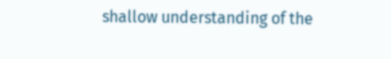shallow understanding of the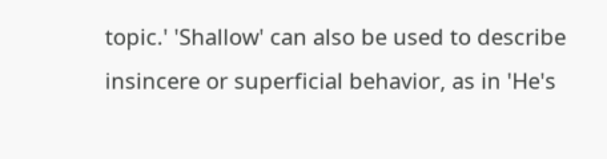topic.' 'Shallow' can also be used to describe insincere or superficial behavior, as in 'He's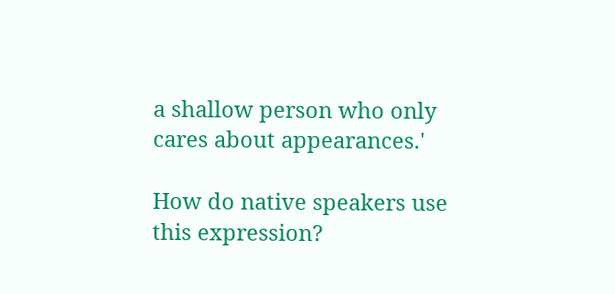a shallow person who only cares about appearances.'

How do native speakers use this expression?